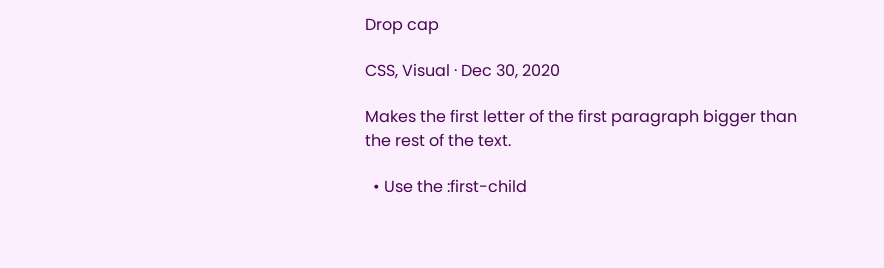Drop cap

CSS, Visual · Dec 30, 2020

Makes the first letter of the first paragraph bigger than the rest of the text.

  • Use the :first-child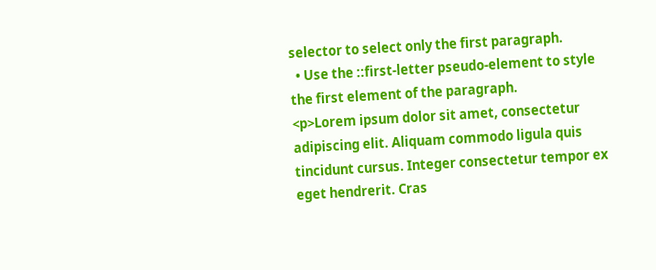selector to select only the first paragraph.
  • Use the ::first-letter pseudo-element to style the first element of the paragraph.
<p>Lorem ipsum dolor sit amet, consectetur adipiscing elit. Aliquam commodo ligula quis tincidunt cursus. Integer consectetur tempor ex eget hendrerit. Cras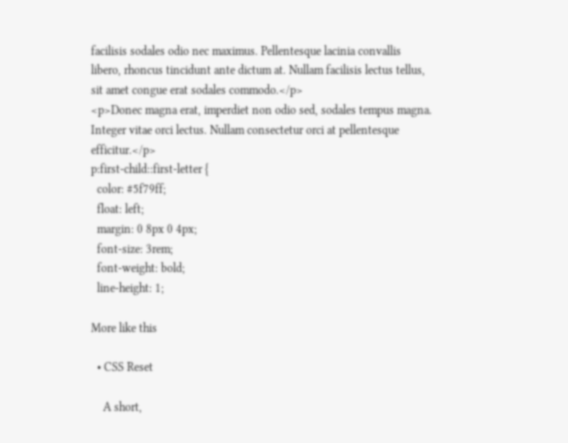facilisis sodales odio nec maximus. Pellentesque lacinia convallis libero, rhoncus tincidunt ante dictum at. Nullam facilisis lectus tellus, sit amet congue erat sodales commodo.</p>
<p>Donec magna erat, imperdiet non odio sed, sodales tempus magna. Integer vitae orci lectus. Nullam consectetur orci at pellentesque efficitur.</p>
p:first-child::first-letter {
  color: #5f79ff;
  float: left;
  margin: 0 8px 0 4px;
  font-size: 3rem;
  font-weight: bold;
  line-height: 1;

More like this

  • CSS Reset

    A short,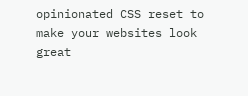opinionated CSS reset to make your websites look great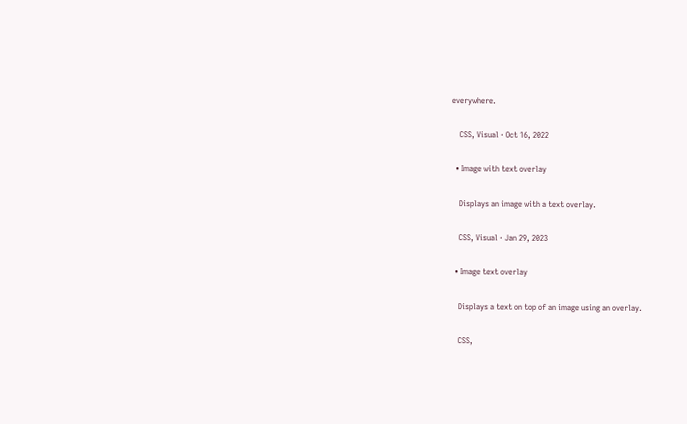everywhere.

    CSS, Visual · Oct 16, 2022

  • Image with text overlay

    Displays an image with a text overlay.

    CSS, Visual · Jan 29, 2023

  • Image text overlay

    Displays a text on top of an image using an overlay.

    CSS,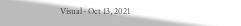Visual · Oct 13, 2021